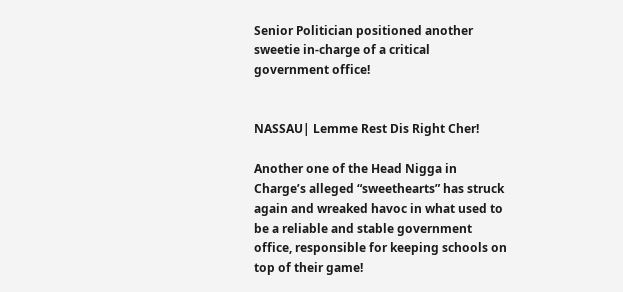Senior Politician positioned another sweetie in-charge of a critical government office!


NASSAU| Lemme Rest Dis Right Cher!

Another one of the Head Nigga in Charge’s alleged “sweethearts” has struck again and wreaked havoc in what used to be a reliable and stable government office, responsible for keeping schools on top of their game!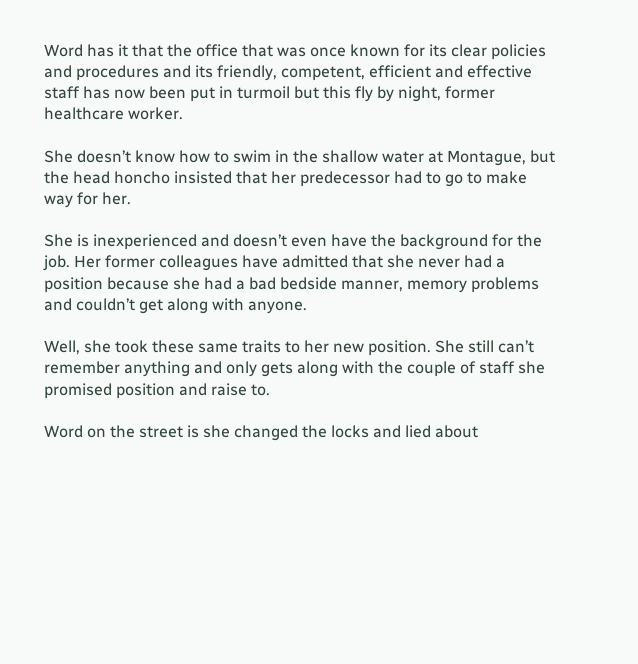Word has it that the office that was once known for its clear policies and procedures and its friendly, competent, efficient and effective staff has now been put in turmoil but this fly by night, former healthcare worker.

She doesn’t know how to swim in the shallow water at Montague, but the head honcho insisted that her predecessor had to go to make way for her.

She is inexperienced and doesn’t even have the background for the job. Her former colleagues have admitted that she never had a position because she had a bad bedside manner, memory problems and couldn’t get along with anyone.

Well, she took these same traits to her new position. She still can’t remember anything and only gets along with the couple of staff she promised position and raise to.

Word on the street is she changed the locks and lied about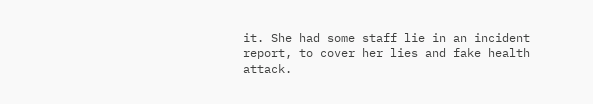it. She had some staff lie in an incident report, to cover her lies and fake health attack.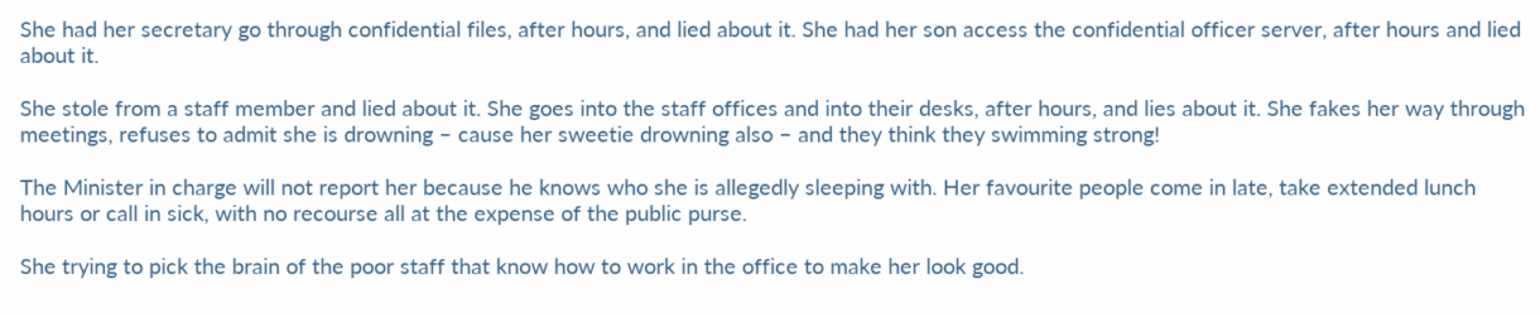She had her secretary go through confidential files, after hours, and lied about it. She had her son access the confidential officer server, after hours and lied about it.

She stole from a staff member and lied about it. She goes into the staff offices and into their desks, after hours, and lies about it. She fakes her way through meetings, refuses to admit she is drowning – cause her sweetie drowning also – and they think they swimming strong!

The Minister in charge will not report her because he knows who she is allegedly sleeping with. Her favourite people come in late, take extended lunch hours or call in sick, with no recourse all at the expense of the public purse.

She trying to pick the brain of the poor staff that know how to work in the office to make her look good.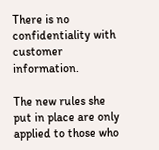There is no confidentiality with customer information.

The new rules she put in place are only applied to those who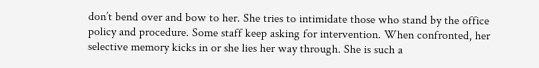don’t bend over and bow to her. She tries to intimidate those who stand by the office policy and procedure. Some staff keep asking for intervention. When confronted, her selective memory kicks in or she lies her way through. She is such a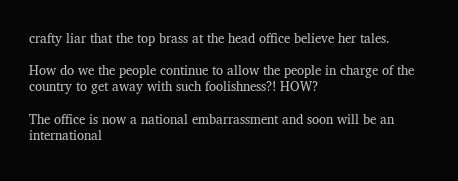crafty liar that the top brass at the head office believe her tales.

How do we the people continue to allow the people in charge of the country to get away with such foolishness?! HOW?

The office is now a national embarrassment and soon will be an international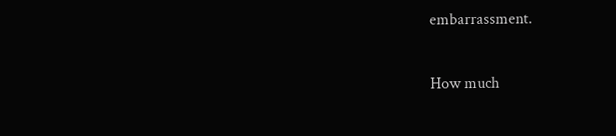embarrassment.

How much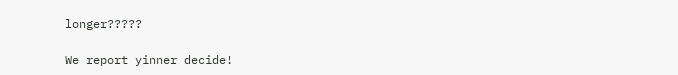longer?????

We report yinner decide!